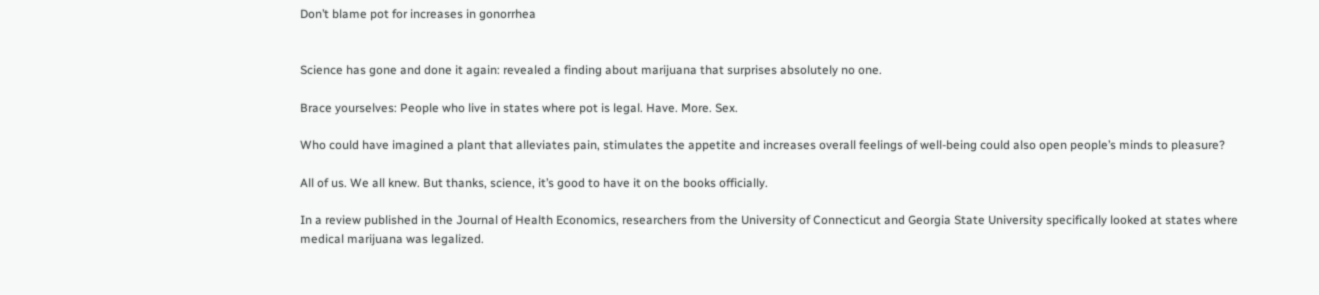Don’t blame pot for increases in gonorrhea


Science has gone and done it again: revealed a finding about marijuana that surprises absolutely no one.

Brace yourselves: People who live in states where pot is legal. Have. More. Sex.

Who could have imagined a plant that alleviates pain, stimulates the appetite and increases overall feelings of well-being could also open people’s minds to pleasure?

All of us. We all knew. But thanks, science, it’s good to have it on the books officially.

In a review published in the Journal of Health Economics, researchers from the University of Connecticut and Georgia State University specifically looked at states where medical marijuana was legalized.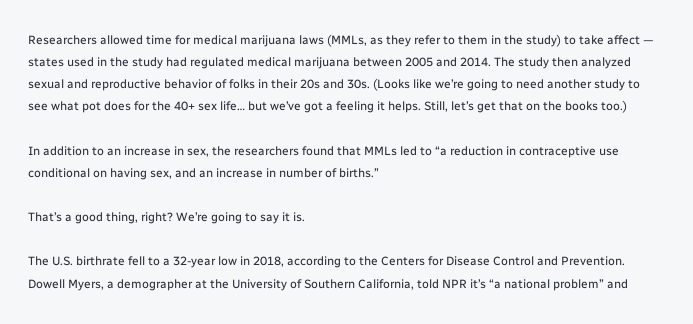Researchers allowed time for medical marijuana laws (MMLs, as they refer to them in the study) to take affect — states used in the study had regulated medical marijuana between 2005 and 2014. The study then analyzed sexual and reproductive behavior of folks in their 20s and 30s. (Looks like we’re going to need another study to see what pot does for the 40+ sex life… but we’ve got a feeling it helps. Still, let’s get that on the books too.)

In addition to an increase in sex, the researchers found that MMLs led to “a reduction in contraceptive use conditional on having sex, and an increase in number of births.”

That’s a good thing, right? We’re going to say it is.

The U.S. birthrate fell to a 32-year low in 2018, according to the Centers for Disease Control and Prevention. Dowell Myers, a demographer at the University of Southern California, told NPR it’s “a national problem” and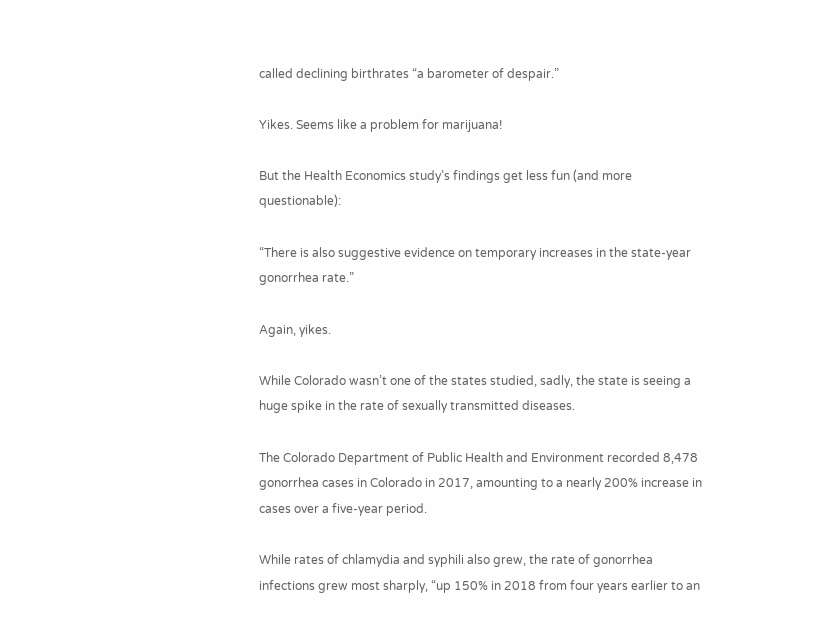called declining birthrates “a barometer of despair.”

Yikes. Seems like a problem for marijuana!

But the Health Economics study’s findings get less fun (and more questionable):

“There is also suggestive evidence on temporary increases in the state-year gonorrhea rate.”

Again, yikes.

While Colorado wasn’t one of the states studied, sadly, the state is seeing a huge spike in the rate of sexually transmitted diseases.

The Colorado Department of Public Health and Environment recorded 8,478 gonorrhea cases in Colorado in 2017, amounting to a nearly 200% increase in cases over a five-year period.

While rates of chlamydia and syphili also grew, the rate of gonorrhea infections grew most sharply, “up 150% in 2018 from four years earlier to an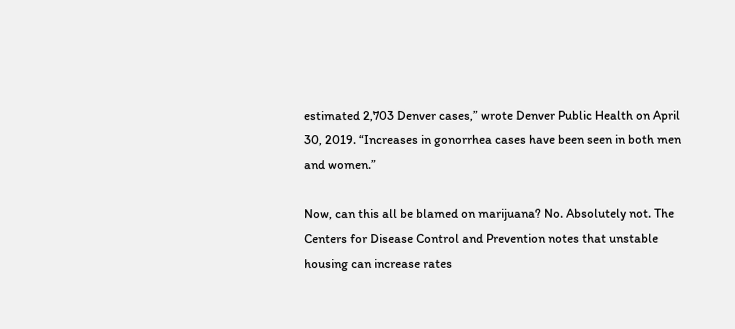estimated 2,703 Denver cases,” wrote Denver Public Health on April 30, 2019. “Increases in gonorrhea cases have been seen in both men and women.”

Now, can this all be blamed on marijuana? No. Absolutely not. The Centers for Disease Control and Prevention notes that unstable housing can increase rates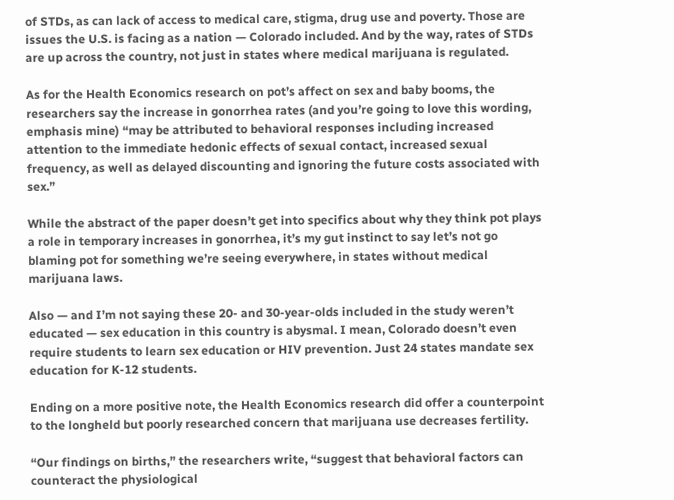of STDs, as can lack of access to medical care, stigma, drug use and poverty. Those are issues the U.S. is facing as a nation — Colorado included. And by the way, rates of STDs are up across the country, not just in states where medical marijuana is regulated.

As for the Health Economics research on pot’s affect on sex and baby booms, the researchers say the increase in gonorrhea rates (and you’re going to love this wording, emphasis mine) “may be attributed to behavioral responses including increased attention to the immediate hedonic effects of sexual contact, increased sexual frequency, as well as delayed discounting and ignoring the future costs associated with sex.”

While the abstract of the paper doesn’t get into specifics about why they think pot plays a role in temporary increases in gonorrhea, it’s my gut instinct to say let’s not go blaming pot for something we’re seeing everywhere, in states without medical marijuana laws.

Also — and I’m not saying these 20- and 30-year-olds included in the study weren’t educated — sex education in this country is abysmal. I mean, Colorado doesn’t even require students to learn sex education or HIV prevention. Just 24 states mandate sex education for K-12 students.

Ending on a more positive note, the Health Economics research did offer a counterpoint to the longheld but poorly researched concern that marijuana use decreases fertility.

“Our findings on births,” the researchers write, “suggest that behavioral factors can counteract the physiological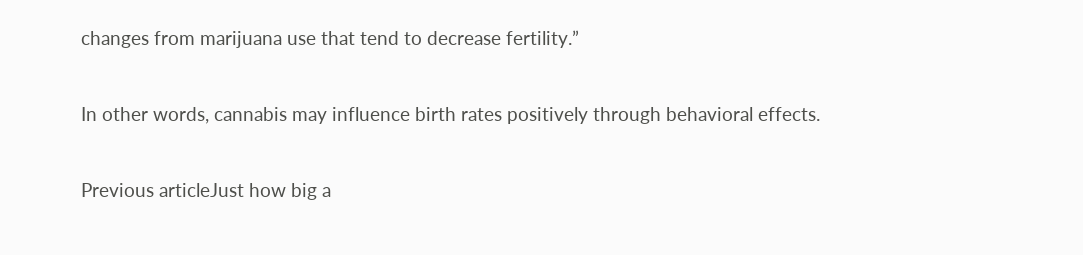changes from marijuana use that tend to decrease fertility.”

In other words, cannabis may influence birth rates positively through behavioral effects.

Previous articleJust how big a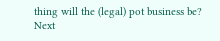thing will the (legal) pot business be?
Next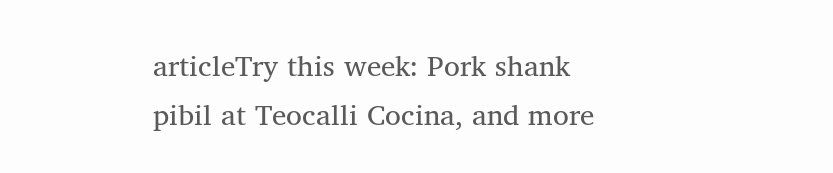articleTry this week: Pork shank pibil at Teocalli Cocina, and more